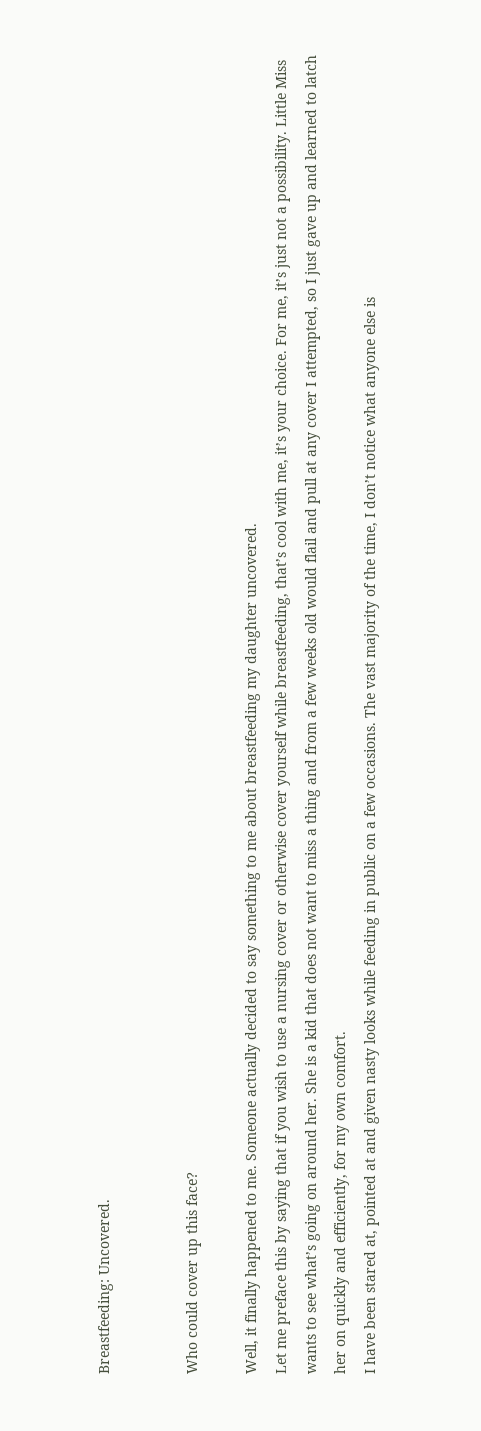Breastfeeding: Uncovered.


Who could cover up this face?

Well, it finally happened to me. Someone actually decided to say something to me about breastfeeding my daughter uncovered.
Let me preface this by saying that if you wish to use a nursing cover or otherwise cover yourself while breastfeeding, that’s cool with me, it’s your choice. For me, it’s just not a possibility. Little Miss wants to see what’s going on around her. She is a kid that does not want to miss a thing and from a few weeks old would flail and pull at any cover I attempted, so I just gave up and learned to latch her on quickly and efficiently, for my own comfort.
I have been stared at, pointed at and given nasty looks while feeding in public on a few occasions. The vast majority of the time, I don’t notice what anyone else is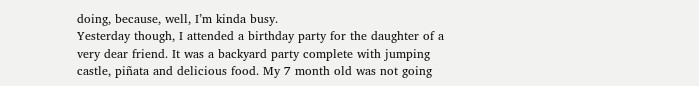doing, because, well, I’m kinda busy.
Yesterday though, I attended a birthday party for the daughter of a very dear friend. It was a backyard party complete with jumping castle, piñata and delicious food. My 7 month old was not going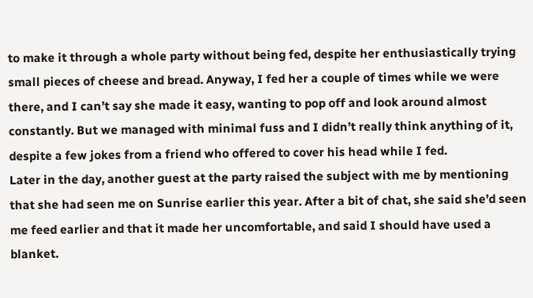to make it through a whole party without being fed, despite her enthusiastically trying small pieces of cheese and bread. Anyway, I fed her a couple of times while we were there, and I can’t say she made it easy, wanting to pop off and look around almost constantly. But we managed with minimal fuss and I didn’t really think anything of it, despite a few jokes from a friend who offered to cover his head while I fed.
Later in the day, another guest at the party raised the subject with me by mentioning that she had seen me on Sunrise earlier this year. After a bit of chat, she said she’d seen me feed earlier and that it made her uncomfortable, and said I should have used a blanket.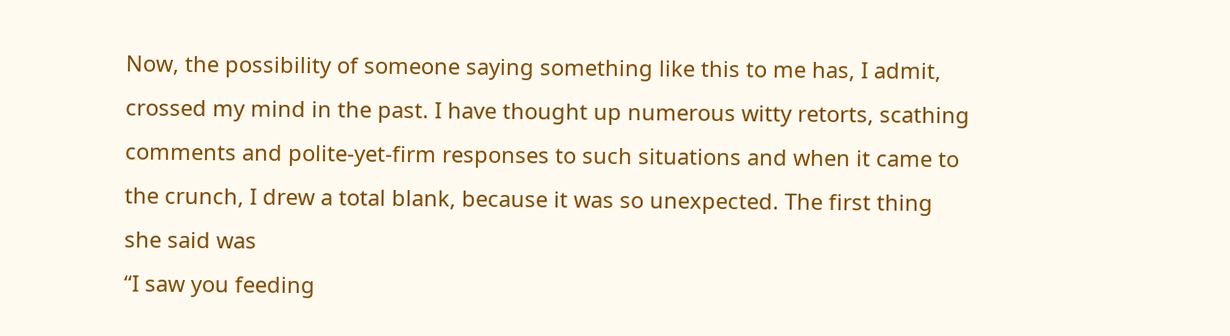Now, the possibility of someone saying something like this to me has, I admit, crossed my mind in the past. I have thought up numerous witty retorts, scathing comments and polite-yet-firm responses to such situations and when it came to the crunch, I drew a total blank, because it was so unexpected. The first thing she said was
“I saw you feeding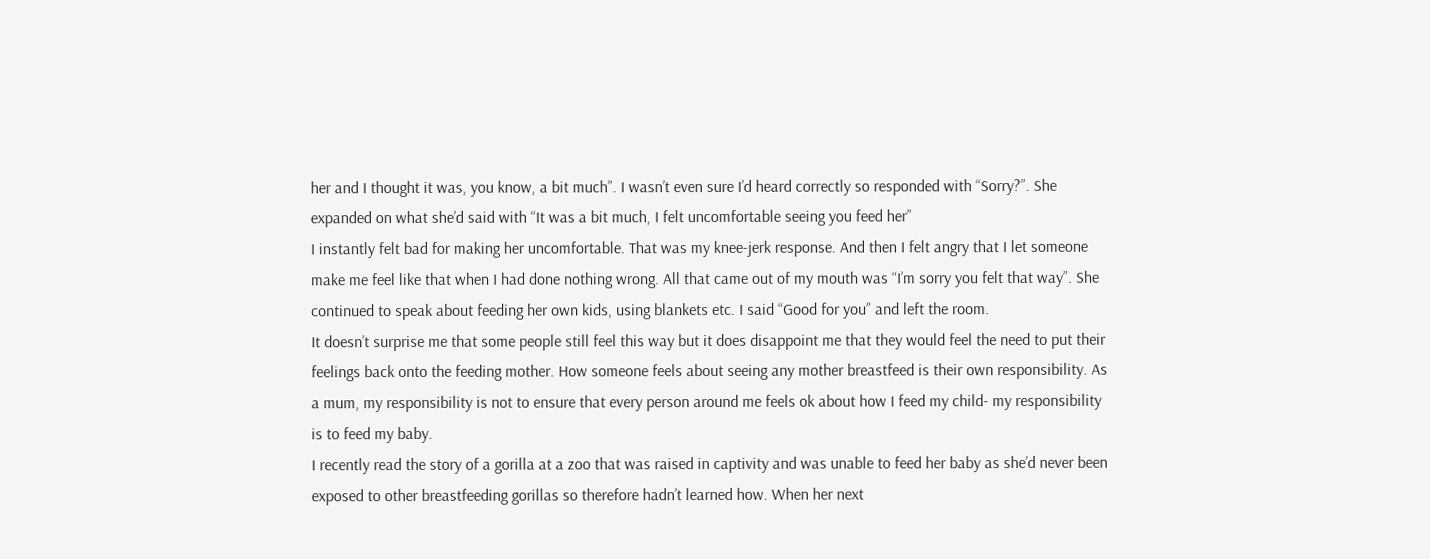her and I thought it was, you know, a bit much”. I wasn’t even sure I’d heard correctly so responded with “Sorry?”. She expanded on what she’d said with “It was a bit much, I felt uncomfortable seeing you feed her”
I instantly felt bad for making her uncomfortable. That was my knee-jerk response. And then I felt angry that I let someone make me feel like that when I had done nothing wrong. All that came out of my mouth was “I’m sorry you felt that way”. She continued to speak about feeding her own kids, using blankets etc. I said “Good for you” and left the room.
It doesn’t surprise me that some people still feel this way but it does disappoint me that they would feel the need to put their feelings back onto the feeding mother. How someone feels about seeing any mother breastfeed is their own responsibility. As a mum, my responsibility is not to ensure that every person around me feels ok about how I feed my child- my responsibility is to feed my baby.
I recently read the story of a gorilla at a zoo that was raised in captivity and was unable to feed her baby as she’d never been exposed to other breastfeeding gorillas so therefore hadn’t learned how. When her next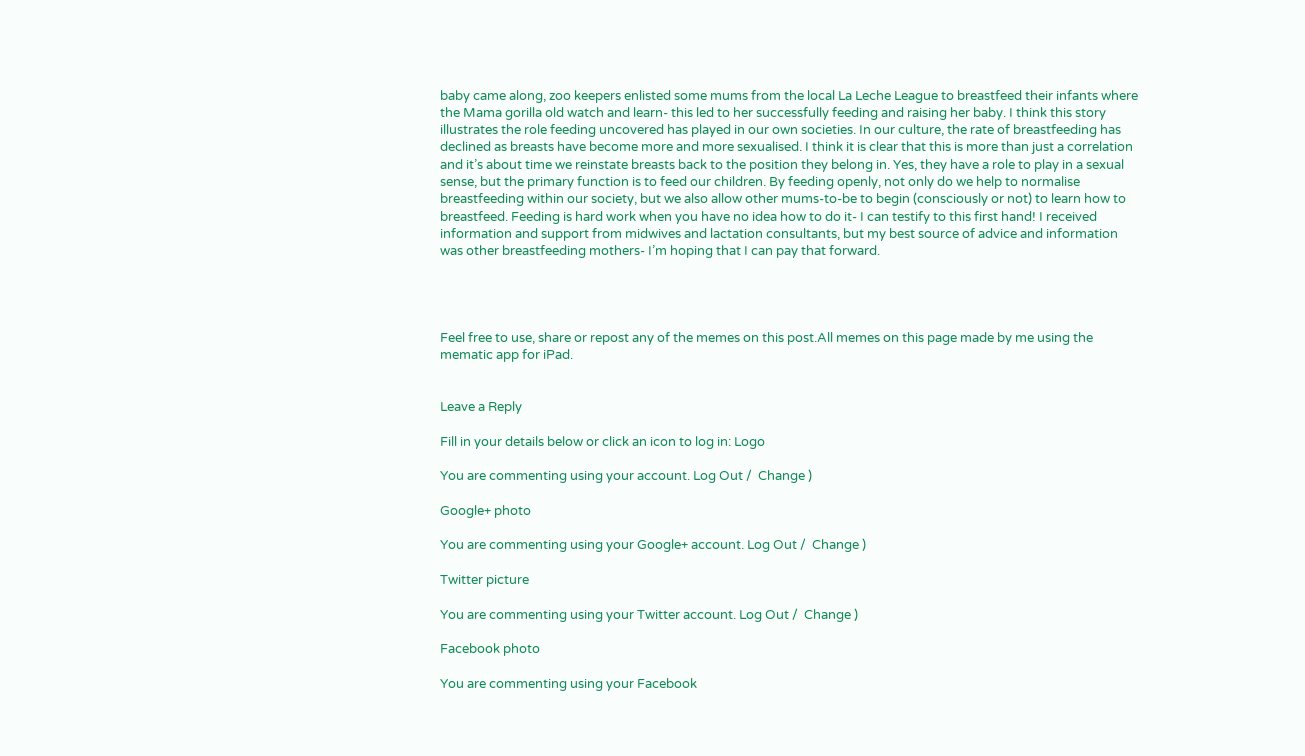baby came along, zoo keepers enlisted some mums from the local La Leche League to breastfeed their infants where the Mama gorilla old watch and learn- this led to her successfully feeding and raising her baby. I think this story illustrates the role feeding uncovered has played in our own societies. In our culture, the rate of breastfeeding has declined as breasts have become more and more sexualised. I think it is clear that this is more than just a correlation and it’s about time we reinstate breasts back to the position they belong in. Yes, they have a role to play in a sexual sense, but the primary function is to feed our children. By feeding openly, not only do we help to normalise breastfeeding within our society, but we also allow other mums-to-be to begin (consciously or not) to learn how to breastfeed. Feeding is hard work when you have no idea how to do it- I can testify to this first hand! I received information and support from midwives and lactation consultants, but my best source of advice and information was other breastfeeding mothers- I’m hoping that I can pay that forward.




Feel free to use, share or repost any of the memes on this post.All memes on this page made by me using the mematic app for iPad.


Leave a Reply

Fill in your details below or click an icon to log in: Logo

You are commenting using your account. Log Out /  Change )

Google+ photo

You are commenting using your Google+ account. Log Out /  Change )

Twitter picture

You are commenting using your Twitter account. Log Out /  Change )

Facebook photo

You are commenting using your Facebook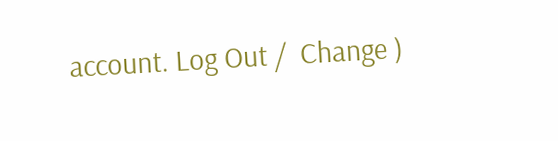account. Log Out /  Change )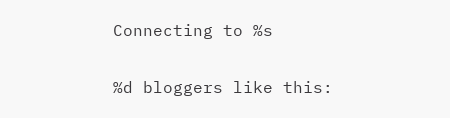Connecting to %s

%d bloggers like this: